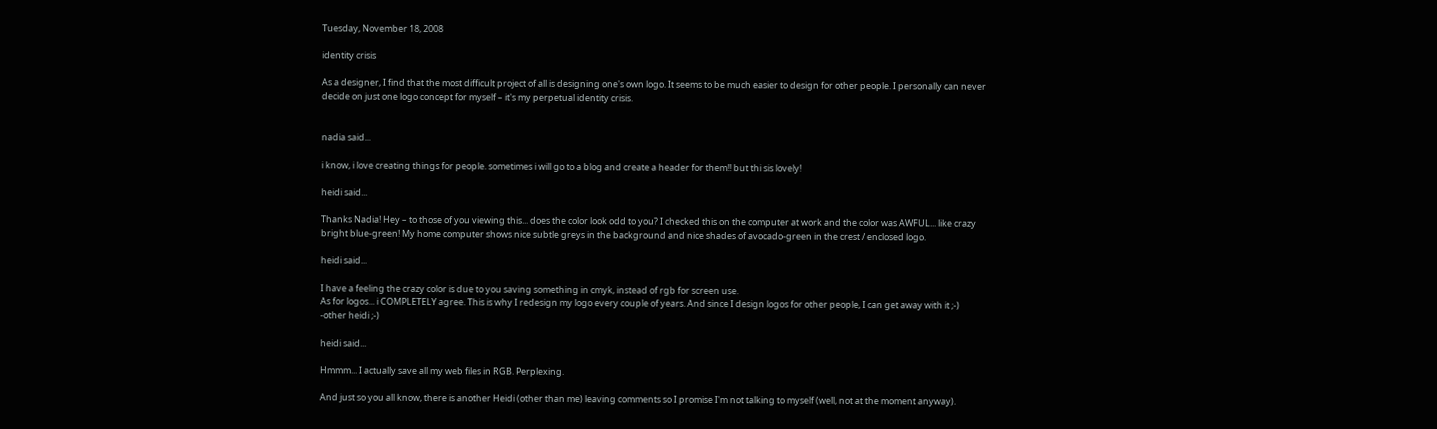Tuesday, November 18, 2008

identity crisis

As a designer, I find that the most difficult project of all is designing one's own logo. It seems to be much easier to design for other people. I personally can never decide on just one logo concept for myself – it's my perpetual identity crisis.


nadia said...

i know, i love creating things for people. sometimes i will go to a blog and create a header for them!! but thi sis lovely!

heidi said...

Thanks Nadia! Hey – to those of you viewing this... does the color look odd to you? I checked this on the computer at work and the color was AWFUL... like crazy bright blue-green! My home computer shows nice subtle greys in the background and nice shades of avocado-green in the crest / enclosed logo.

heidi said...

I have a feeling the crazy color is due to you saving something in cmyk, instead of rgb for screen use.
As for logos... i COMPLETELY agree. This is why I redesign my logo every couple of years. And since I design logos for other people, I can get away with it ;-)
-other heidi ;-)

heidi said...

Hmmm... I actually save all my web files in RGB. Perplexing.

And just so you all know, there is another Heidi (other than me) leaving comments so I promise I'm not talking to myself (well, not at the moment anyway).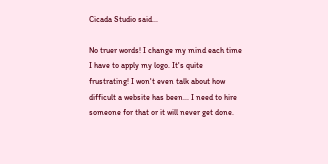Cicada Studio said...

No truer words! I change my mind each time I have to apply my logo. It's quite frustrating! I won't even talk about how difficult a website has been... I need to hire someone for that or it will never get done.